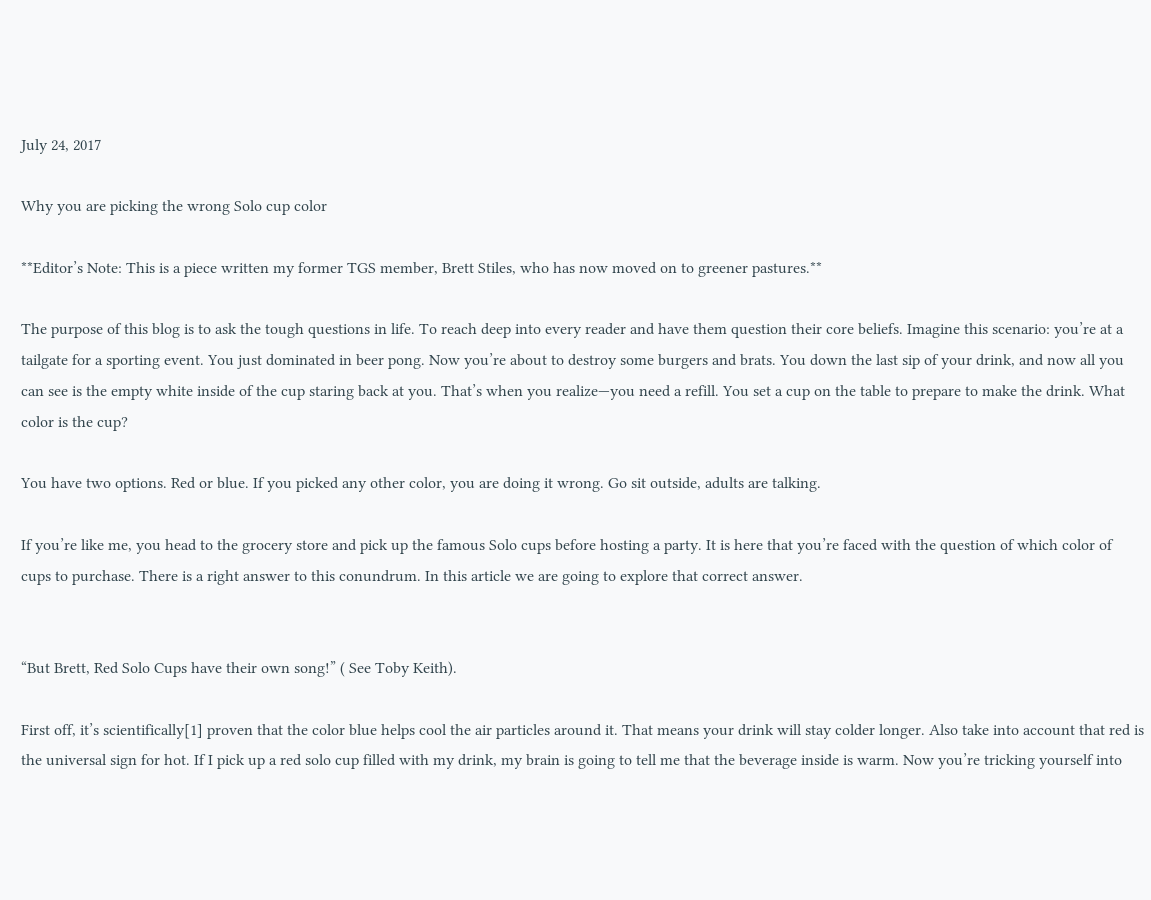July 24, 2017

Why you are picking the wrong Solo cup color

**Editor’s Note: This is a piece written my former TGS member, Brett Stiles, who has now moved on to greener pastures.**

The purpose of this blog is to ask the tough questions in life. To reach deep into every reader and have them question their core beliefs. Imagine this scenario: you’re at a tailgate for a sporting event. You just dominated in beer pong. Now you’re about to destroy some burgers and brats. You down the last sip of your drink, and now all you can see is the empty white inside of the cup staring back at you. That’s when you realize—you need a refill. You set a cup on the table to prepare to make the drink. What color is the cup?

You have two options. Red or blue. If you picked any other color, you are doing it wrong. Go sit outside, adults are talking.

If you’re like me, you head to the grocery store and pick up the famous Solo cups before hosting a party. It is here that you’re faced with the question of which color of cups to purchase. There is a right answer to this conundrum. In this article we are going to explore that correct answer.


“But Brett, Red Solo Cups have their own song!” ( See Toby Keith).

First off, it’s scientifically[1] proven that the color blue helps cool the air particles around it. That means your drink will stay colder longer. Also take into account that red is the universal sign for hot. If I pick up a red solo cup filled with my drink, my brain is going to tell me that the beverage inside is warm. Now you’re tricking yourself into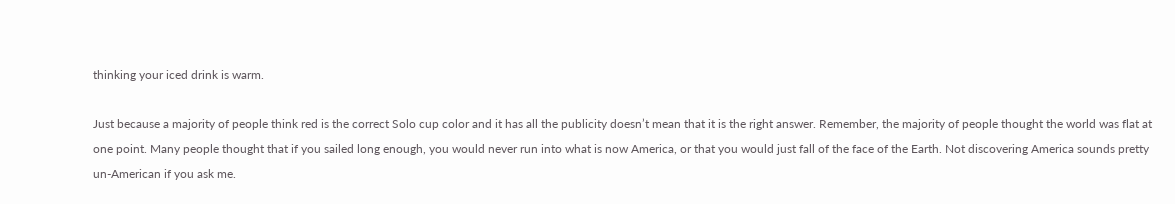thinking your iced drink is warm.

Just because a majority of people think red is the correct Solo cup color and it has all the publicity doesn’t mean that it is the right answer. Remember, the majority of people thought the world was flat at one point. Many people thought that if you sailed long enough, you would never run into what is now America, or that you would just fall of the face of the Earth. Not discovering America sounds pretty un-American if you ask me.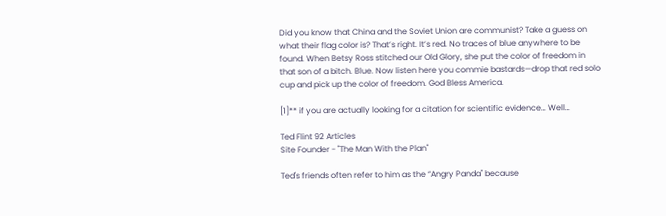Did you know that China and the Soviet Union are communist? Take a guess on what their flag color is? That’s right. It’s red. No traces of blue anywhere to be found. When Betsy Ross stitched our Old Glory, she put the color of freedom in that son of a bitch. Blue. Now listen here you commie bastards—drop that red solo cup and pick up the color of freedom. God Bless America.

[1]** if you are actually looking for a citation for scientific evidence… Well…

Ted Flint 92 Articles
Site Founder - "The Man With the Plan"

Ted's friends often refer to him as the “Angry Panda" because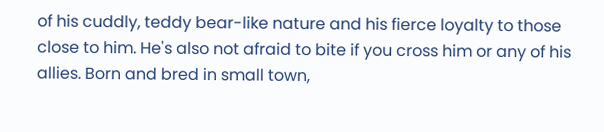of his cuddly, teddy bear-like nature and his fierce loyalty to those close to him. He's also not afraid to bite if you cross him or any of his allies. Born and bred in small town,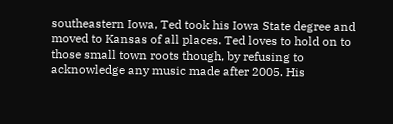southeastern Iowa, Ted took his Iowa State degree and moved to Kansas of all places. Ted loves to hold on to those small town roots though, by refusing to acknowledge any music made after 2005. His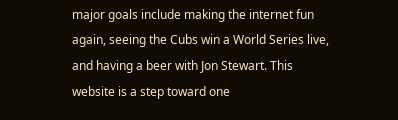major goals include making the internet fun again, seeing the Cubs win a World Series live, and having a beer with Jon Stewart. This website is a step toward one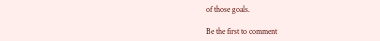of those goals.

Be the first to comment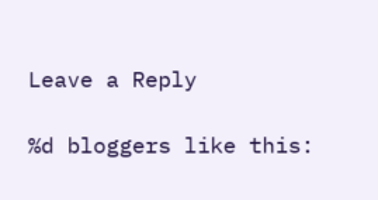Leave a Reply

%d bloggers like this: